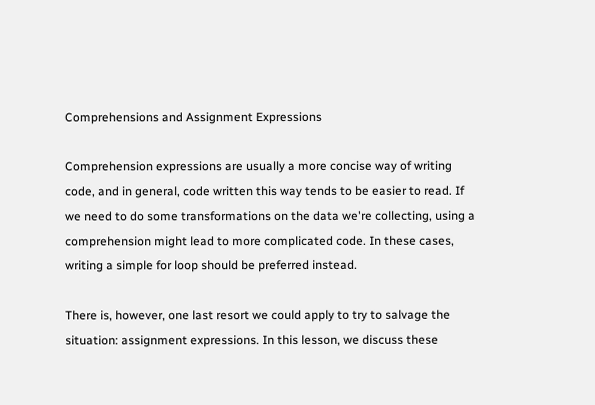Comprehensions and Assignment Expressions

Comprehension expressions are usually a more concise way of writing code, and in general, code written this way tends to be easier to read. If we need to do some transformations on the data we're collecting, using a comprehension might lead to more complicated code. In these cases, writing a simple for loop should be preferred instead.

There is, however, one last resort we could apply to try to salvage the situation: assignment expressions. In this lesson, we discuss these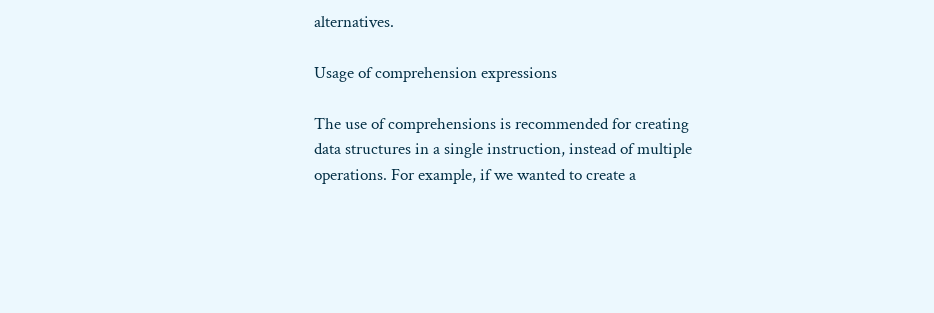alternatives.

Usage of comprehension expressions

The use of comprehensions is recommended for creating data structures in a single instruction, instead of multiple operations. For example, if we wanted to create a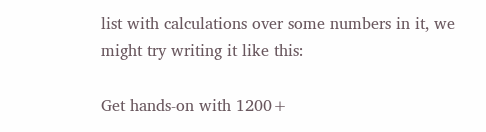list with calculations over some numbers in it, we might try writing it like this:

Get hands-on with 1200+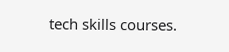tech skills courses.